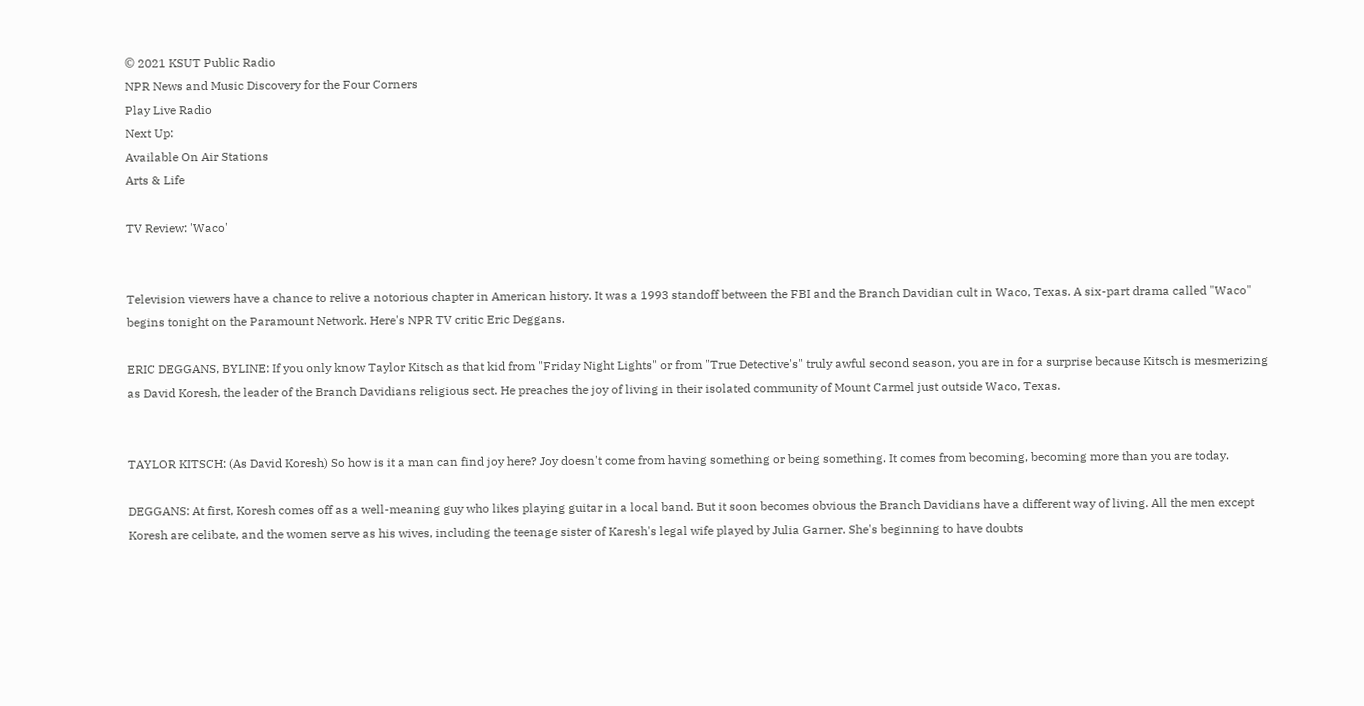© 2021 KSUT Public Radio
NPR News and Music Discovery for the Four Corners
Play Live Radio
Next Up:
Available On Air Stations
Arts & Life

TV Review: 'Waco'


Television viewers have a chance to relive a notorious chapter in American history. It was a 1993 standoff between the FBI and the Branch Davidian cult in Waco, Texas. A six-part drama called "Waco" begins tonight on the Paramount Network. Here's NPR TV critic Eric Deggans.

ERIC DEGGANS, BYLINE: If you only know Taylor Kitsch as that kid from "Friday Night Lights" or from "True Detective's" truly awful second season, you are in for a surprise because Kitsch is mesmerizing as David Koresh, the leader of the Branch Davidians religious sect. He preaches the joy of living in their isolated community of Mount Carmel just outside Waco, Texas.


TAYLOR KITSCH: (As David Koresh) So how is it a man can find joy here? Joy doesn't come from having something or being something. It comes from becoming, becoming more than you are today.

DEGGANS: At first, Koresh comes off as a well-meaning guy who likes playing guitar in a local band. But it soon becomes obvious the Branch Davidians have a different way of living. All the men except Koresh are celibate, and the women serve as his wives, including the teenage sister of Karesh's legal wife played by Julia Garner. She's beginning to have doubts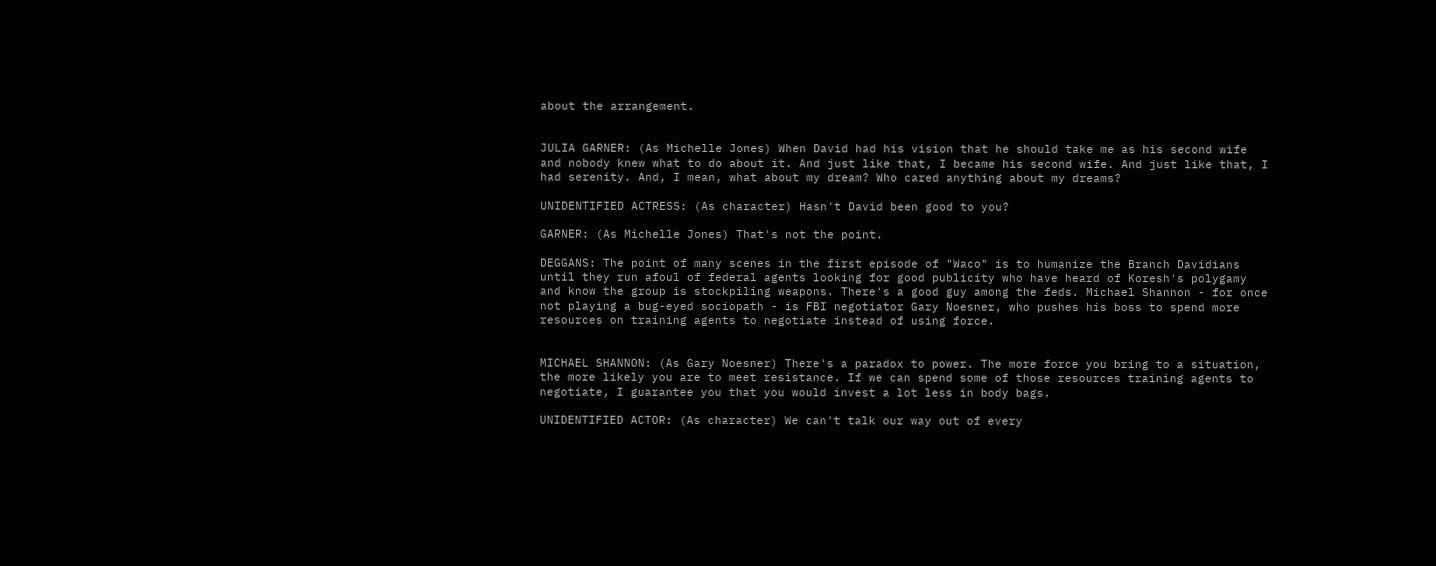about the arrangement.


JULIA GARNER: (As Michelle Jones) When David had his vision that he should take me as his second wife and nobody knew what to do about it. And just like that, I became his second wife. And just like that, I had serenity. And, I mean, what about my dream? Who cared anything about my dreams?

UNIDENTIFIED ACTRESS: (As character) Hasn't David been good to you?

GARNER: (As Michelle Jones) That's not the point.

DEGGANS: The point of many scenes in the first episode of "Waco" is to humanize the Branch Davidians until they run afoul of federal agents looking for good publicity who have heard of Koresh's polygamy and know the group is stockpiling weapons. There's a good guy among the feds. Michael Shannon - for once not playing a bug-eyed sociopath - is FBI negotiator Gary Noesner, who pushes his boss to spend more resources on training agents to negotiate instead of using force.


MICHAEL SHANNON: (As Gary Noesner) There's a paradox to power. The more force you bring to a situation, the more likely you are to meet resistance. If we can spend some of those resources training agents to negotiate, I guarantee you that you would invest a lot less in body bags.

UNIDENTIFIED ACTOR: (As character) We can't talk our way out of every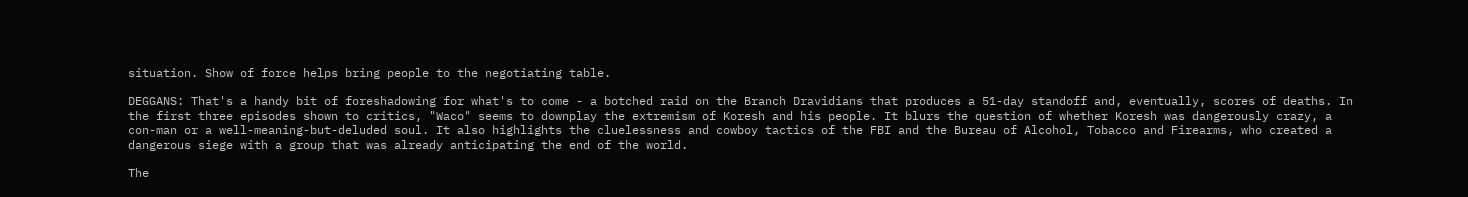situation. Show of force helps bring people to the negotiating table.

DEGGANS: That's a handy bit of foreshadowing for what's to come - a botched raid on the Branch Dravidians that produces a 51-day standoff and, eventually, scores of deaths. In the first three episodes shown to critics, "Waco" seems to downplay the extremism of Koresh and his people. It blurs the question of whether Koresh was dangerously crazy, a con-man or a well-meaning-but-deluded soul. It also highlights the cluelessness and cowboy tactics of the FBI and the Bureau of Alcohol, Tobacco and Firearms, who created a dangerous siege with a group that was already anticipating the end of the world.

The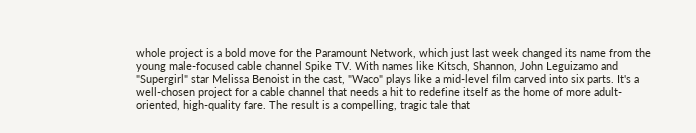whole project is a bold move for the Paramount Network, which just last week changed its name from the young male-focused cable channel Spike TV. With names like Kitsch, Shannon, John Leguizamo and "Supergirl" star Melissa Benoist in the cast, "Waco" plays like a mid-level film carved into six parts. It's a well-chosen project for a cable channel that needs a hit to redefine itself as the home of more adult-oriented, high-quality fare. The result is a compelling, tragic tale that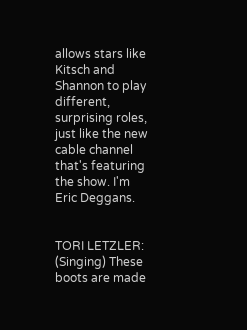allows stars like Kitsch and Shannon to play different, surprising roles, just like the new cable channel that's featuring the show. I'm Eric Deggans.


TORI LETZLER: (Singing) These boots are made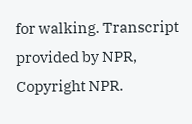for walking. Transcript provided by NPR, Copyright NPR.